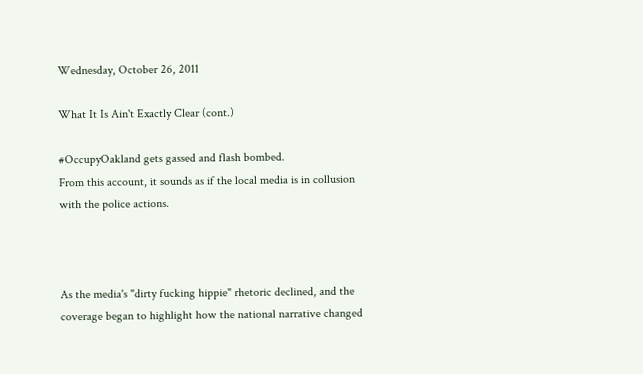Wednesday, October 26, 2011

What It Is Ain't Exactly Clear (cont.)

#OccupyOakland gets gassed and flash bombed.
From this account, it sounds as if the local media is in collusion with the police actions.



As the media's "dirty fucking hippie" rhetoric declined, and the coverage began to highlight how the national narrative changed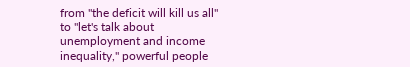from "the deficit will kill us all" to "let's talk about unemployment and income inequality," powerful people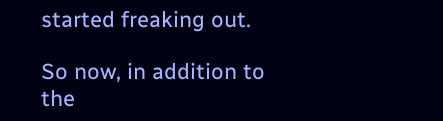started freaking out.

So now, in addition to the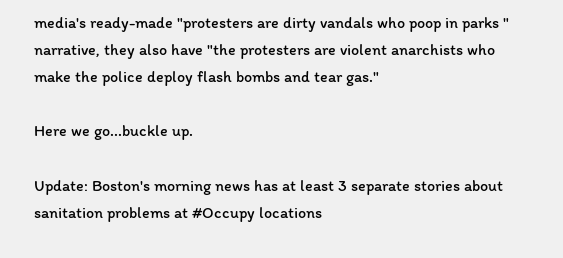media's ready-made "protesters are dirty vandals who poop in parks " narrative, they also have "the protesters are violent anarchists who make the police deploy flash bombs and tear gas."

Here we go...buckle up.

Update: Boston's morning news has at least 3 separate stories about sanitation problems at #Occupy locations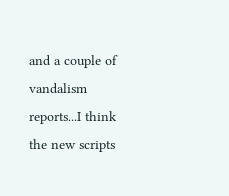and a couple of vandalism reports...I think the new scripts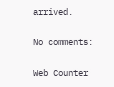arrived.

No comments:

Web Counter